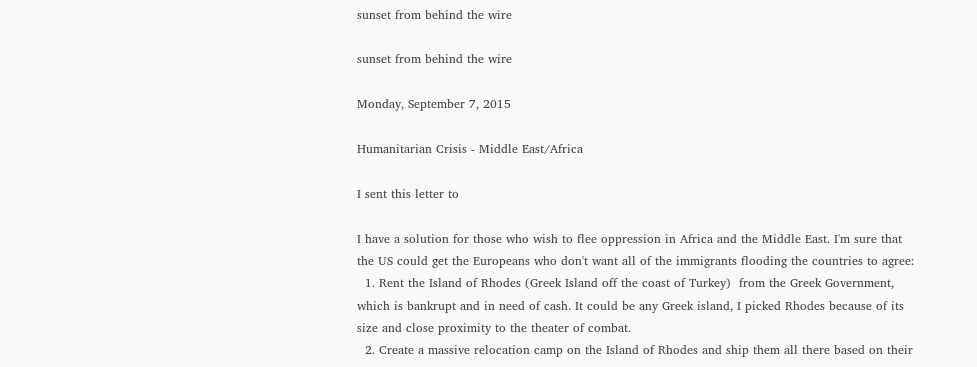sunset from behind the wire

sunset from behind the wire

Monday, September 7, 2015

Humanitarian Crisis - Middle East/Africa

I sent this letter to

I have a solution for those who wish to flee oppression in Africa and the Middle East. I'm sure that the US could get the Europeans who don't want all of the immigrants flooding the countries to agree:
  1. Rent the Island of Rhodes (Greek Island off the coast of Turkey)  from the Greek Government, which is bankrupt and in need of cash. It could be any Greek island, I picked Rhodes because of its size and close proximity to the theater of combat.
  2. Create a massive relocation camp on the Island of Rhodes and ship them all there based on their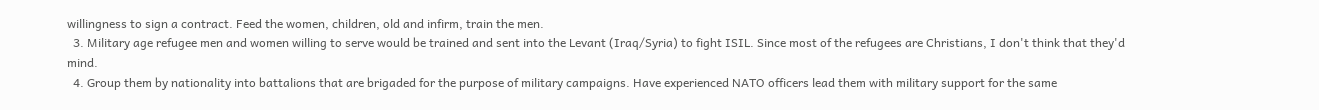willingness to sign a contract. Feed the women, children, old and infirm, train the men.
  3. Military age refugee men and women willing to serve would be trained and sent into the Levant (Iraq/Syria) to fight ISIL. Since most of the refugees are Christians, I don't think that they'd mind.
  4. Group them by nationality into battalions that are brigaded for the purpose of military campaigns. Have experienced NATO officers lead them with military support for the same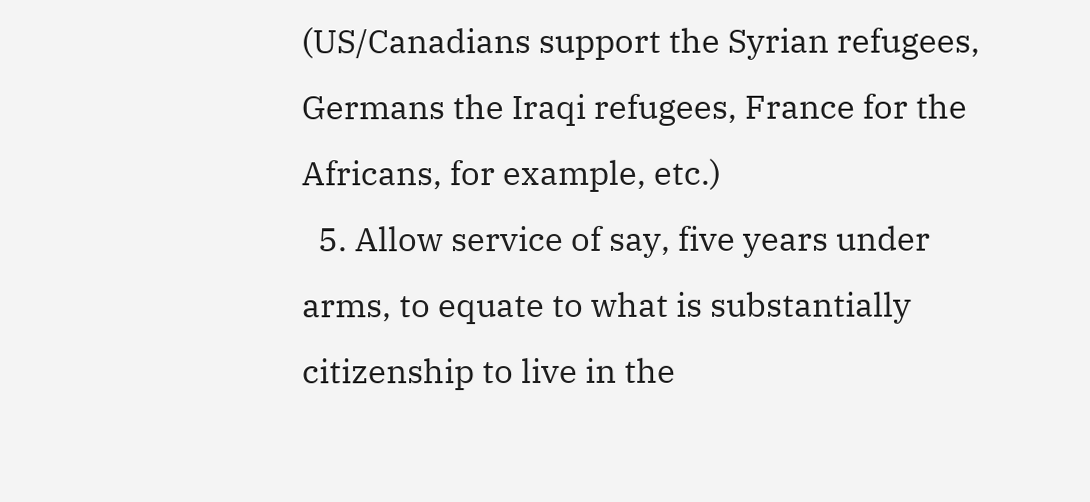(US/Canadians support the Syrian refugees, Germans the Iraqi refugees, France for the Africans, for example, etc.)
  5. Allow service of say, five years under arms, to equate to what is substantially citizenship to live in the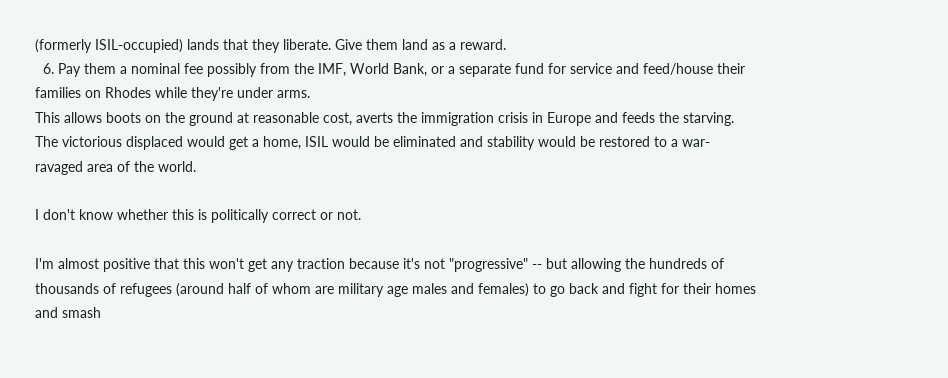(formerly ISIL-occupied) lands that they liberate. Give them land as a reward.
  6. Pay them a nominal fee possibly from the IMF, World Bank, or a separate fund for service and feed/house their families on Rhodes while they're under arms.
This allows boots on the ground at reasonable cost, averts the immigration crisis in Europe and feeds the starving. The victorious displaced would get a home, ISIL would be eliminated and stability would be restored to a war-ravaged area of the world.

I don't know whether this is politically correct or not.

I'm almost positive that this won't get any traction because it's not "progressive" -- but allowing the hundreds of thousands of refugees (around half of whom are military age males and females) to go back and fight for their homes and smash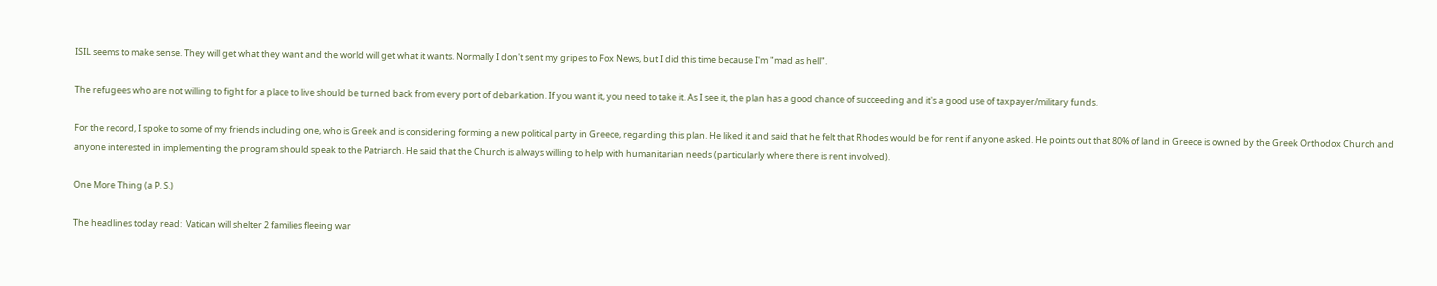ISIL seems to make sense. They will get what they want and the world will get what it wants. Normally I don't sent my gripes to Fox News, but I did this time because I'm "mad as hell".

The refugees who are not willing to fight for a place to live should be turned back from every port of debarkation. If you want it, you need to take it. As I see it, the plan has a good chance of succeeding and it's a good use of taxpayer/military funds.

For the record, I spoke to some of my friends including one, who is Greek and is considering forming a new political party in Greece, regarding this plan. He liked it and said that he felt that Rhodes would be for rent if anyone asked. He points out that 80% of land in Greece is owned by the Greek Orthodox Church and anyone interested in implementing the program should speak to the Patriarch. He said that the Church is always willing to help with humanitarian needs (particularly where there is rent involved).

One More Thing (a P. S.)

The headlines today read:  Vatican will shelter 2 families fleeing war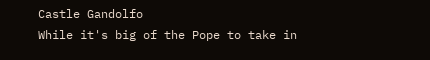Castle Gandolfo
While it's big of the Pope to take in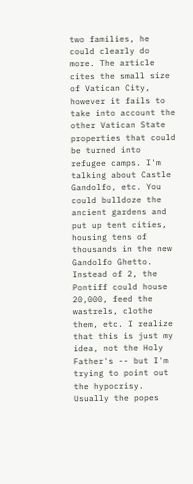two families, he could clearly do more. The article cites the small size of Vatican City, however it fails to take into account the other Vatican State properties that could be turned into refugee camps. I'm talking about Castle Gandolfo, etc. You could bulldoze the ancient gardens and put up tent cities, housing tens of thousands in the new Gandolfo Ghetto. Instead of 2, the Pontiff could house 20,000, feed the wastrels, clothe them, etc. I realize that this is just my idea, not the Holy Father's -- but I'm trying to point out the hypocrisy. Usually the popes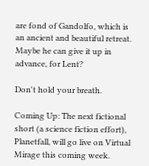are fond of Gandolfo, which is an ancient and beautiful retreat. Maybe he can give it up in advance, for Lent?

Don't hold your breath.

Coming Up: The next fictional short (a science fiction effort), Planetfall, will go live on Virtual Mirage this coming week.